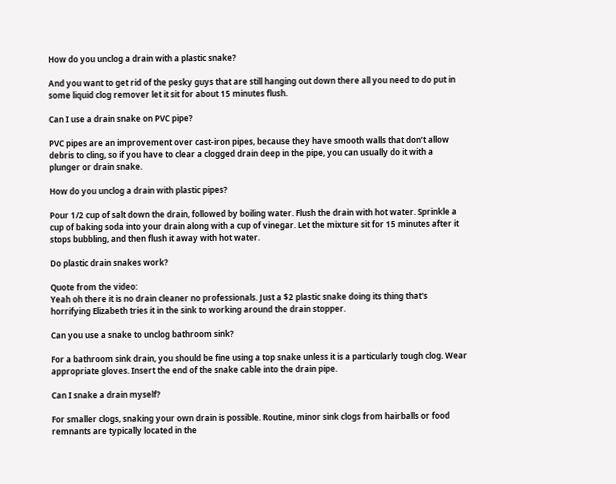How do you unclog a drain with a plastic snake?

And you want to get rid of the pesky guys that are still hanging out down there all you need to do put in some liquid clog remover let it sit for about 15 minutes flush.

Can I use a drain snake on PVC pipe?

PVC pipes are an improvement over cast-iron pipes, because they have smooth walls that don’t allow debris to cling, so if you have to clear a clogged drain deep in the pipe, you can usually do it with a plunger or drain snake.

How do you unclog a drain with plastic pipes?

Pour 1/2 cup of salt down the drain, followed by boiling water. Flush the drain with hot water. Sprinkle a cup of baking soda into your drain along with a cup of vinegar. Let the mixture sit for 15 minutes after it stops bubbling, and then flush it away with hot water.

Do plastic drain snakes work?

Quote from the video:
Yeah oh there it is no drain cleaner no professionals. Just a $2 plastic snake doing its thing that's horrifying Elizabeth tries it in the sink to working around the drain stopper.

Can you use a snake to unclog bathroom sink?

For a bathroom sink drain, you should be fine using a top snake unless it is a particularly tough clog. Wear appropriate gloves. Insert the end of the snake cable into the drain pipe.

Can I snake a drain myself?

For smaller clogs, snaking your own drain is possible. Routine, minor sink clogs from hairballs or food remnants are typically located in the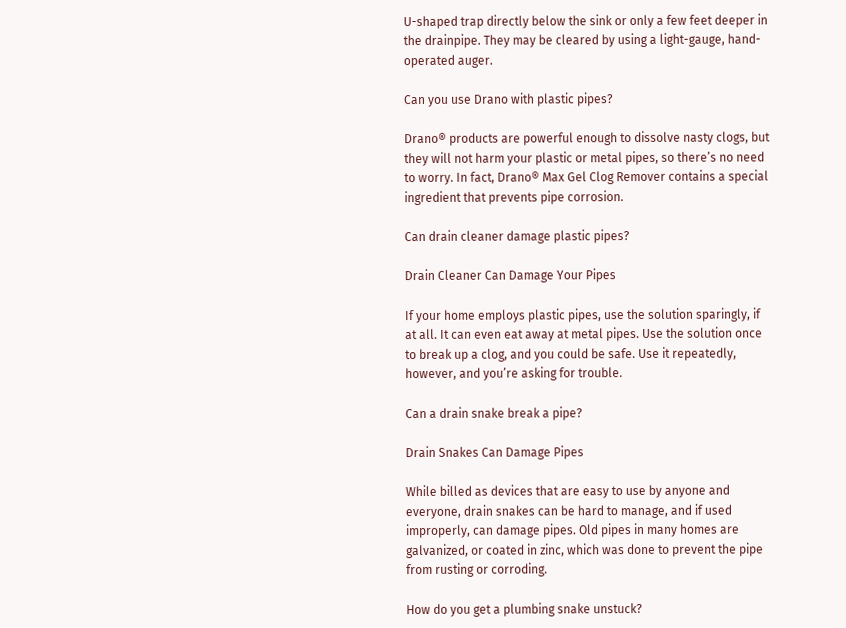U-shaped trap directly below the sink or only a few feet deeper in the drainpipe. They may be cleared by using a light-gauge, hand-operated auger.

Can you use Drano with plastic pipes?

Drano® products are powerful enough to dissolve nasty clogs, but they will not harm your plastic or metal pipes, so there’s no need to worry. In fact, Drano® Max Gel Clog Remover contains a special ingredient that prevents pipe corrosion.

Can drain cleaner damage plastic pipes?

Drain Cleaner Can Damage Your Pipes

If your home employs plastic pipes, use the solution sparingly, if at all. It can even eat away at metal pipes. Use the solution once to break up a clog, and you could be safe. Use it repeatedly, however, and you’re asking for trouble.

Can a drain snake break a pipe?

Drain Snakes Can Damage Pipes

While billed as devices that are easy to use by anyone and everyone, drain snakes can be hard to manage, and if used improperly, can damage pipes. Old pipes in many homes are galvanized, or coated in zinc, which was done to prevent the pipe from rusting or corroding.

How do you get a plumbing snake unstuck?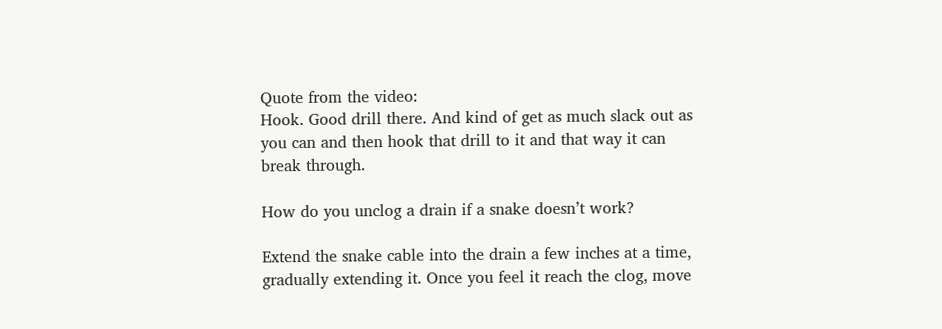Quote from the video:
Hook. Good drill there. And kind of get as much slack out as you can and then hook that drill to it and that way it can break through.

How do you unclog a drain if a snake doesn’t work?

Extend the snake cable into the drain a few inches at a time, gradually extending it. Once you feel it reach the clog, move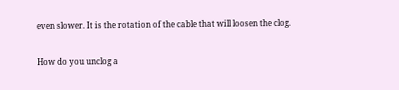even slower. It is the rotation of the cable that will loosen the clog.

How do you unclog a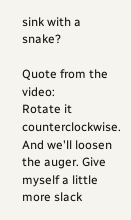sink with a snake?

Quote from the video:
Rotate it counterclockwise. And we'll loosen the auger. Give myself a little more slack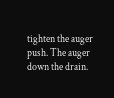tighten the auger push. The auger down the drain.